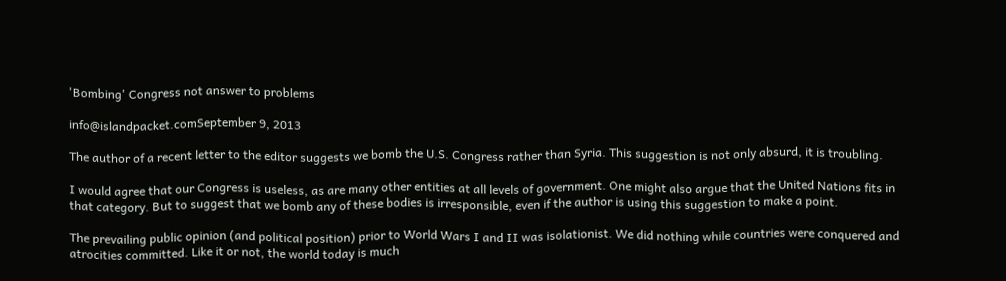'Bombing' Congress not answer to problems

info@islandpacket.comSeptember 9, 2013

The author of a recent letter to the editor suggests we bomb the U.S. Congress rather than Syria. This suggestion is not only absurd, it is troubling.

I would agree that our Congress is useless, as are many other entities at all levels of government. One might also argue that the United Nations fits in that category. But to suggest that we bomb any of these bodies is irresponsible, even if the author is using this suggestion to make a point.

The prevailing public opinion (and political position) prior to World Wars I and II was isolationist. We did nothing while countries were conquered and atrocities committed. Like it or not, the world today is much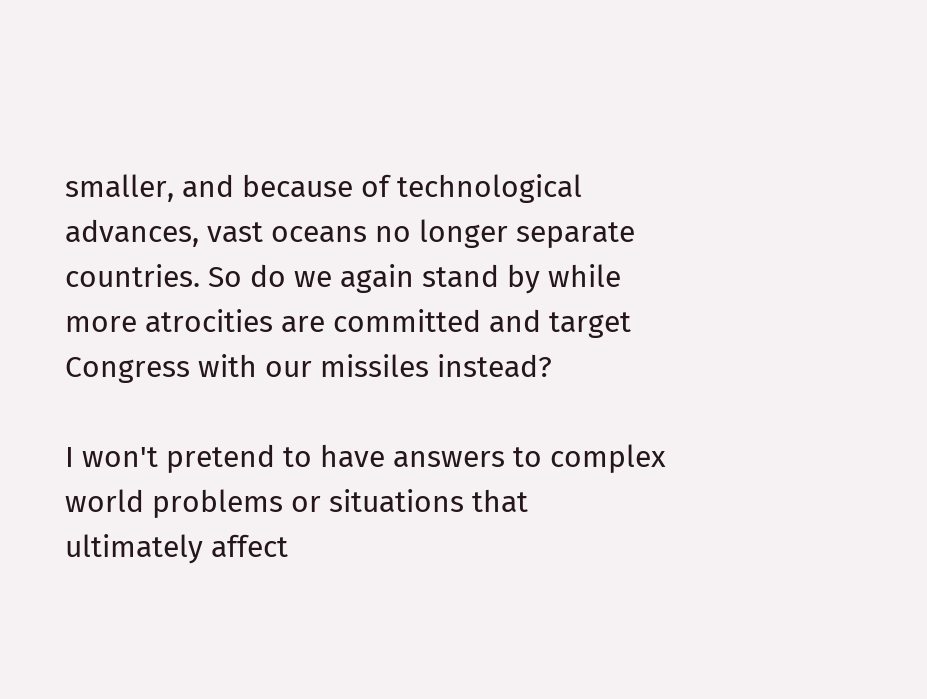smaller, and because of technological advances, vast oceans no longer separate countries. So do we again stand by while more atrocities are committed and target Congress with our missiles instead?

I won't pretend to have answers to complex world problems or situations that ultimately affect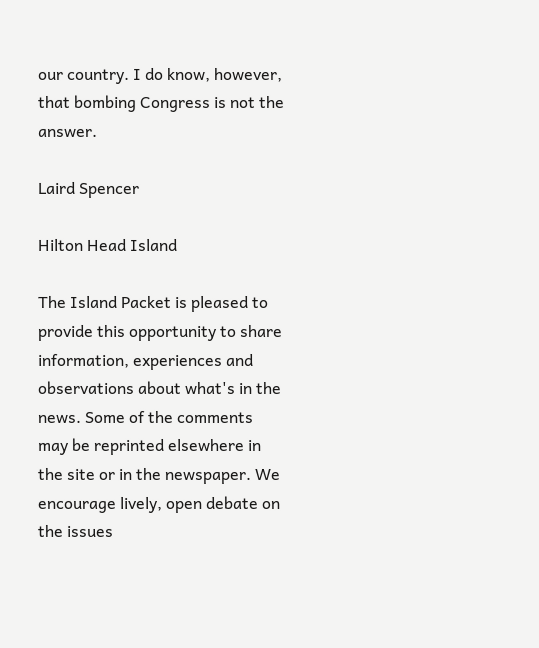our country. I do know, however, that bombing Congress is not the answer.

Laird Spencer

Hilton Head Island

The Island Packet is pleased to provide this opportunity to share information, experiences and observations about what's in the news. Some of the comments may be reprinted elsewhere in the site or in the newspaper. We encourage lively, open debate on the issues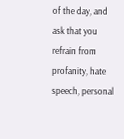of the day, and ask that you refrain from profanity, hate speech, personal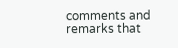comments and remarks that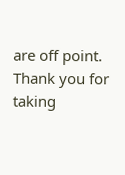are off point. Thank you for taking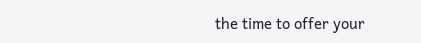the time to offer your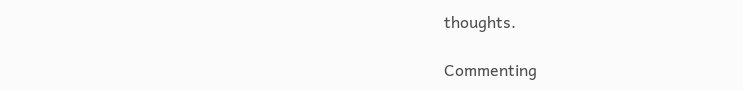thoughts.

Commenting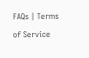FAQs | Terms of Service